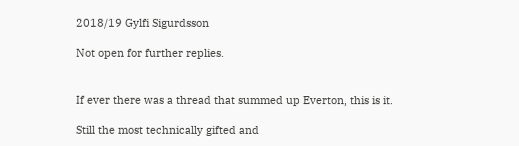2018/19 Gylfi Sigurdsson

Not open for further replies.


If ever there was a thread that summed up Everton, this is it.

Still the most technically gifted and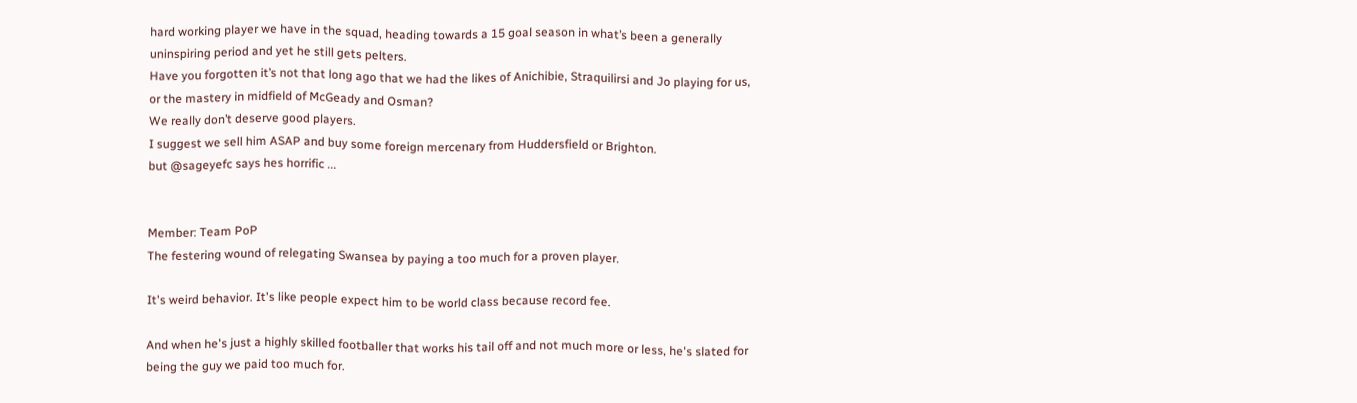hard working player we have in the squad, heading towards a 15 goal season in what’s been a generally uninspiring period and yet he still gets pelters.
Have you forgotten it’s not that long ago that we had the likes of Anichibie, Straquilirsi and Jo playing for us, or the mastery in midfield of McGeady and Osman?
We really don’t deserve good players.
I suggest we sell him ASAP and buy some foreign mercenary from Huddersfield or Brighton.
but @sageyefc says hes horrific ...


Member: Team PoP
The festering wound of relegating Swansea by paying a too much for a proven player.

It's weird behavior. It's like people expect him to be world class because record fee.

And when he's just a highly skilled footballer that works his tail off and not much more or less, he's slated for being the guy we paid too much for.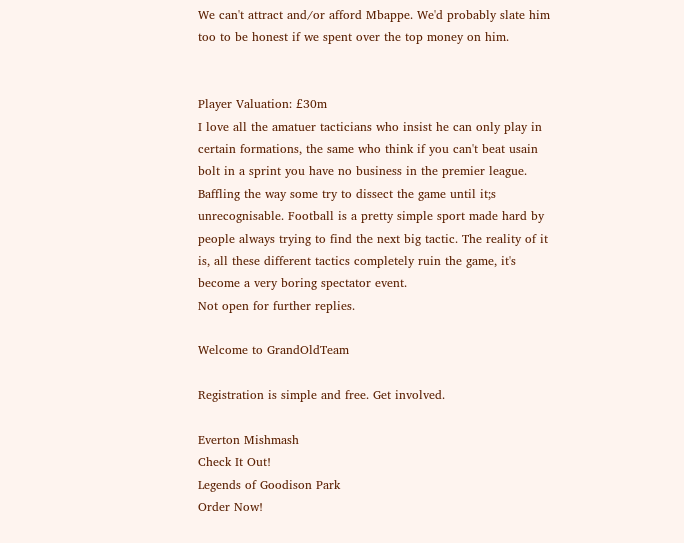We can't attract and/or afford Mbappe. We'd probably slate him too to be honest if we spent over the top money on him.


Player Valuation: £30m
I love all the amatuer tacticians who insist he can only play in certain formations, the same who think if you can't beat usain bolt in a sprint you have no business in the premier league. Baffling the way some try to dissect the game until it;s unrecognisable. Football is a pretty simple sport made hard by people always trying to find the next big tactic. The reality of it is, all these different tactics completely ruin the game, it's become a very boring spectator event.
Not open for further replies.

Welcome to GrandOldTeam

Registration is simple and free. Get involved.

Everton Mishmash
Check It Out!
Legends of Goodison Park
Order Now!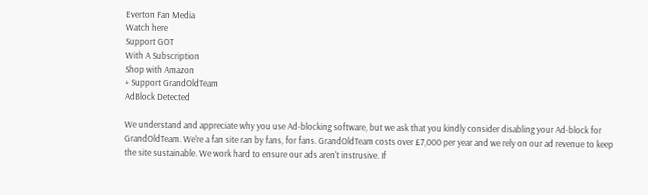Everton Fan Media
Watch here
Support GOT
With A Subscription
Shop with Amazon
+ Support GrandOldTeam
AdBlock Detected

We understand and appreciate why you use Ad-blocking software, but we ask that you kindly consider disabling your Ad-block for GrandOldTeam. We're a fan site ran by fans, for fans. GrandOldTeam costs over £7,000 per year and we rely on our ad revenue to keep the site sustainable. We work hard to ensure our ads aren't instrusive. If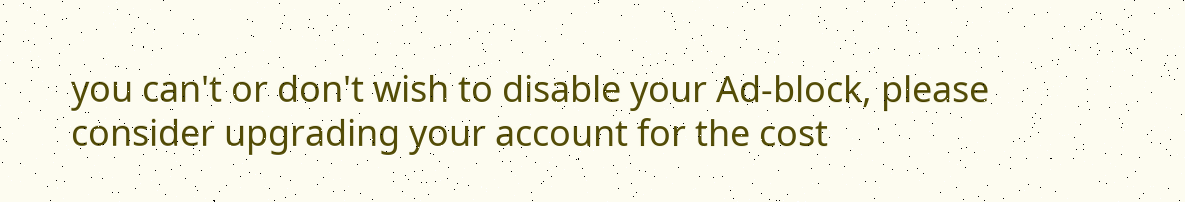you can't or don't wish to disable your Ad-block, please consider upgrading your account for the cost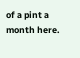of a pint a month here.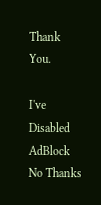Thank You.

I've Disabled AdBlock
No Thanks